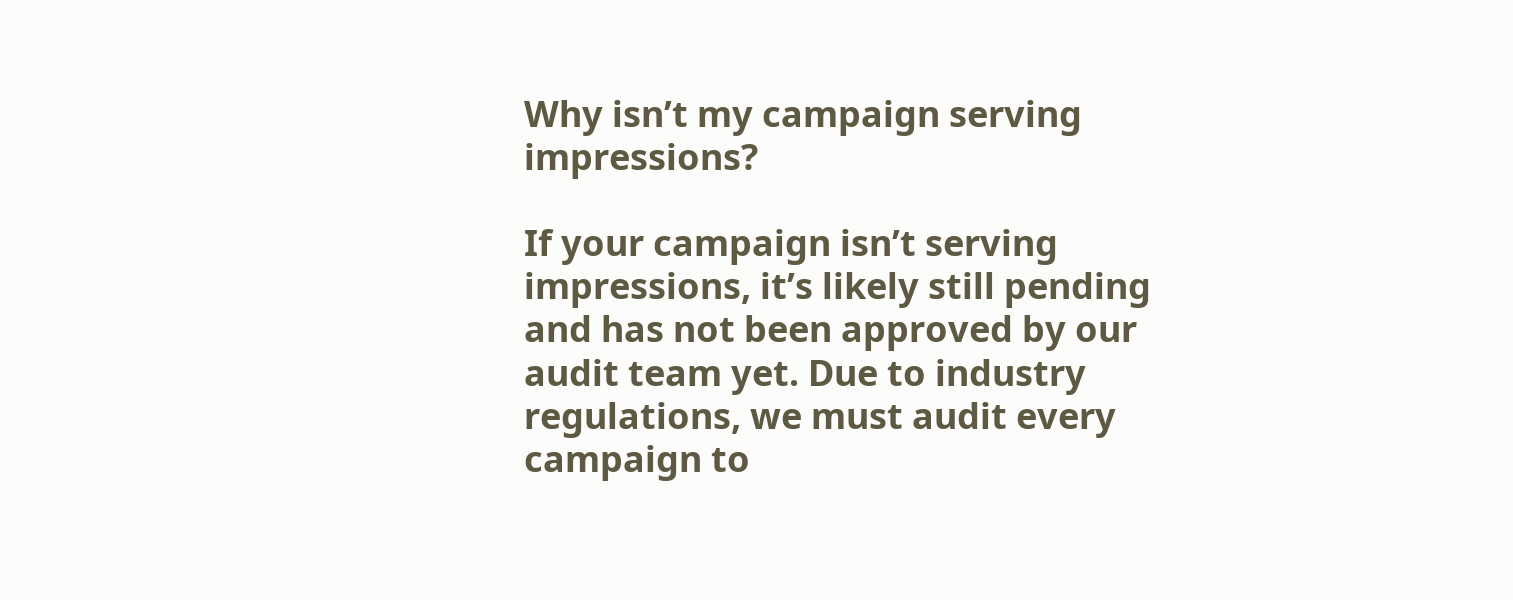Why isn’t my campaign serving impressions?

If your campaign isn’t serving impressions, it’s likely still pending and has not been approved by our audit team yet. Due to industry regulations, we must audit every campaign to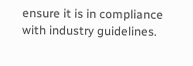ensure it is in compliance with industry guidelines.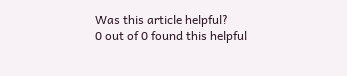Was this article helpful?
0 out of 0 found this helpful